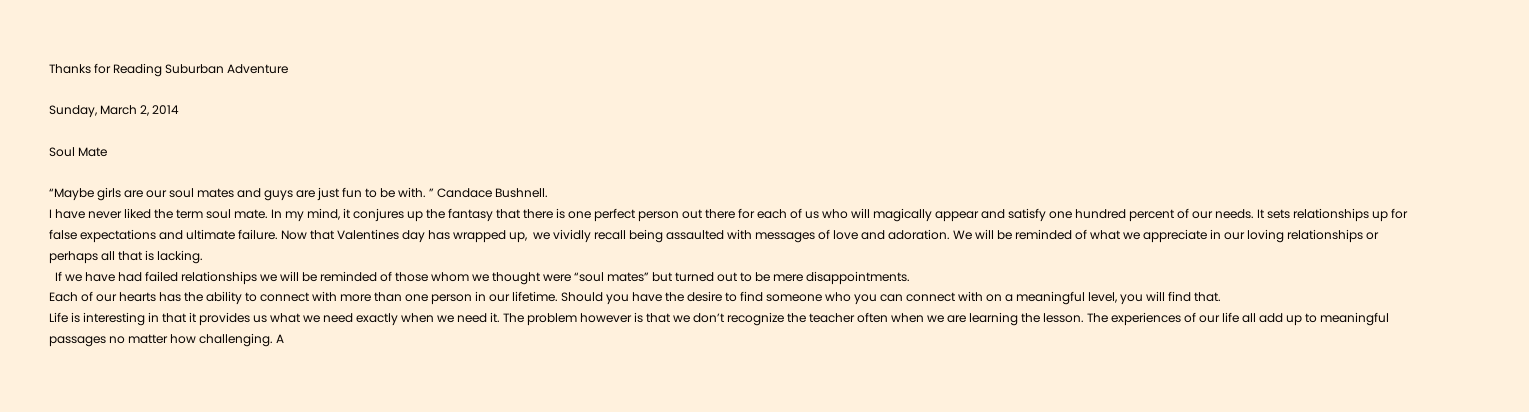Thanks for Reading Suburban Adventure

Sunday, March 2, 2014

Soul Mate

“Maybe girls are our soul mates and guys are just fun to be with. ” Candace Bushnell.
I have never liked the term soul mate. In my mind, it conjures up the fantasy that there is one perfect person out there for each of us who will magically appear and satisfy one hundred percent of our needs. It sets relationships up for false expectations and ultimate failure. Now that Valentines day has wrapped up,  we vividly recall being assaulted with messages of love and adoration. We will be reminded of what we appreciate in our loving relationships or perhaps all that is lacking.
  If we have had failed relationships we will be reminded of those whom we thought were “soul mates” but turned out to be mere disappointments.
Each of our hearts has the ability to connect with more than one person in our lifetime. Should you have the desire to find someone who you can connect with on a meaningful level, you will find that.
Life is interesting in that it provides us what we need exactly when we need it. The problem however is that we don’t recognize the teacher often when we are learning the lesson. The experiences of our life all add up to meaningful passages no matter how challenging. A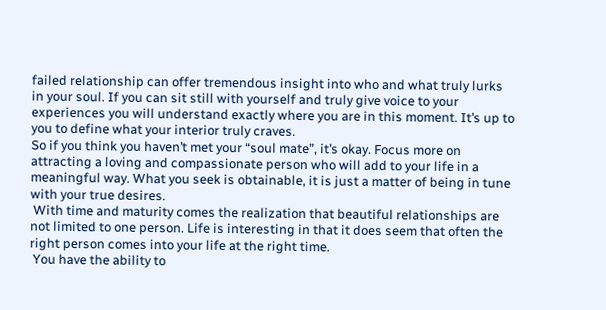failed relationship can offer tremendous insight into who and what truly lurks in your soul. If you can sit still with yourself and truly give voice to your experiences you will understand exactly where you are in this moment. It’s up to you to define what your interior truly craves.
So if you think you haven’t met your “soul mate”, it’s okay. Focus more on attracting a loving and compassionate person who will add to your life in a meaningful way. What you seek is obtainable, it is just a matter of being in tune with your true desires.
 With time and maturity comes the realization that beautiful relationships are not limited to one person. Life is interesting in that it does seem that often the right person comes into your life at the right time.
 You have the ability to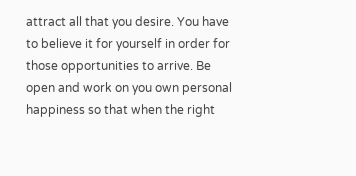attract all that you desire. You have to believe it for yourself in order for those opportunities to arrive. Be open and work on you own personal happiness so that when the right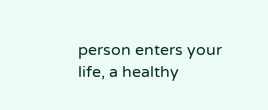person enters your life, a healthy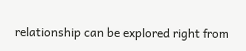relationship can be explored right from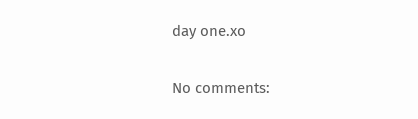day one.xo

No comments: